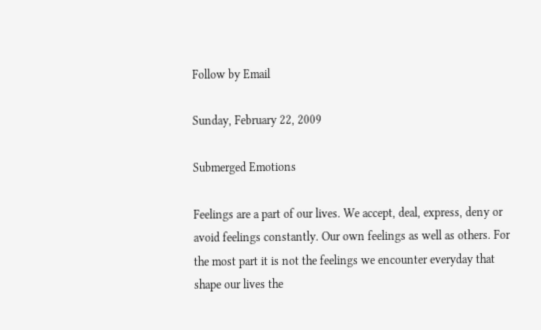Follow by Email

Sunday, February 22, 2009

Submerged Emotions

Feelings are a part of our lives. We accept, deal, express, deny or avoid feelings constantly. Our own feelings as well as others. For the most part it is not the feelings we encounter everyday that shape our lives the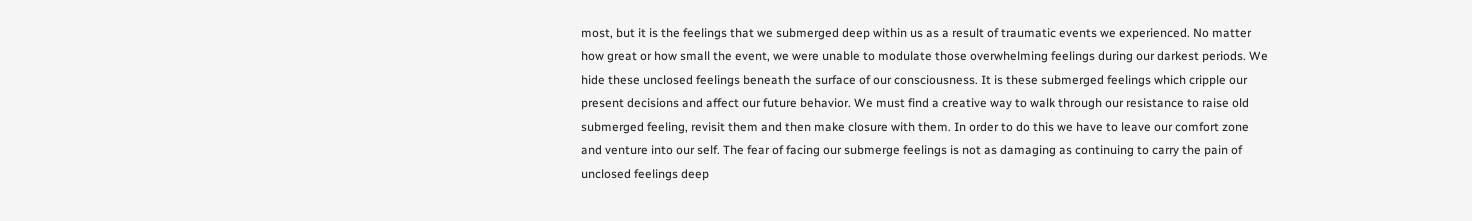most, but it is the feelings that we submerged deep within us as a result of traumatic events we experienced. No matter how great or how small the event, we were unable to modulate those overwhelming feelings during our darkest periods. We hide these unclosed feelings beneath the surface of our consciousness. It is these submerged feelings which cripple our present decisions and affect our future behavior. We must find a creative way to walk through our resistance to raise old submerged feeling, revisit them and then make closure with them. In order to do this we have to leave our comfort zone and venture into our self. The fear of facing our submerge feelings is not as damaging as continuing to carry the pain of unclosed feelings deep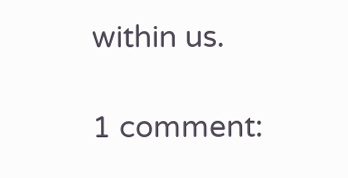within us.

1 comment: